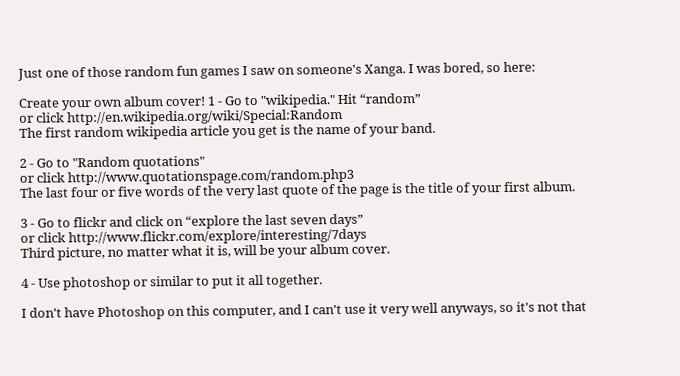Just one of those random fun games I saw on someone's Xanga. I was bored, so here:

Create your own album cover! 1 - Go to "wikipedia." Hit “random”
or click http://en.wikipedia.org/wiki/Special:Random
The first random wikipedia article you get is the name of your band.

2 - Go to "Random quotations"
or click http://www.quotationspage.com/random.php3
The last four or five words of the very last quote of the page is the title of your first album.

3 - Go to flickr and click on “explore the last seven days”
or click http://www.flickr.com/explore/interesting/7days
Third picture, no matter what it is, will be your album cover.

4 - Use photoshop or similar to put it all together.

I don't have Photoshop on this computer, and I can't use it very well anyways, so it's not that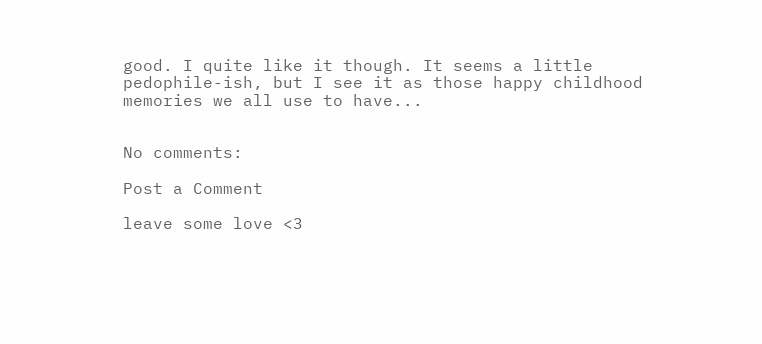good. I quite like it though. It seems a little pedophile-ish, but I see it as those happy childhood memories we all use to have...


No comments:

Post a Comment

leave some love <3